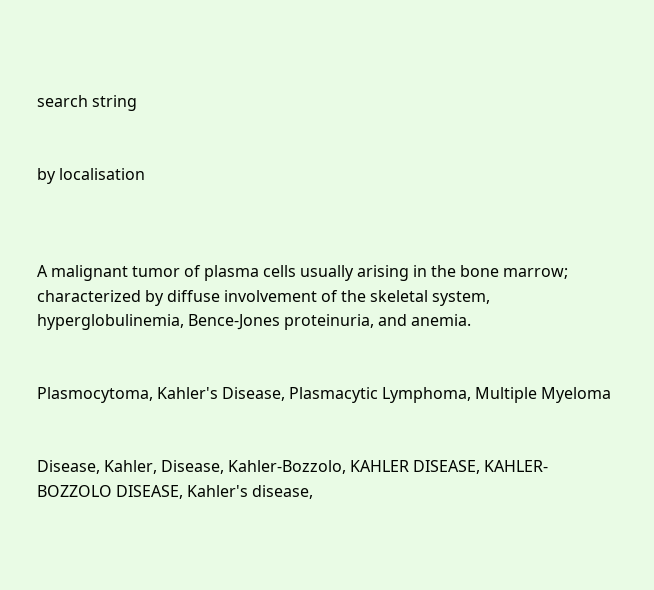search string


by localisation



A malignant tumor of plasma cells usually arising in the bone marrow; characterized by diffuse involvement of the skeletal system, hyperglobulinemia, Bence-Jones proteinuria, and anemia.


Plasmocytoma, Kahler's Disease, Plasmacytic Lymphoma, Multiple Myeloma


Disease, Kahler, Disease, Kahler-Bozzolo, KAHLER DISEASE, KAHLER-BOZZOLO DISEASE, Kahler's disease,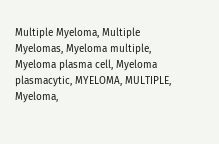Multiple Myeloma, Multiple Myelomas, Myeloma multiple, Myeloma plasma cell, Myeloma plasmacytic, MYELOMA, MULTIPLE, Myeloma,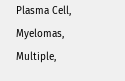Plasma Cell, Myelomas, Multiple,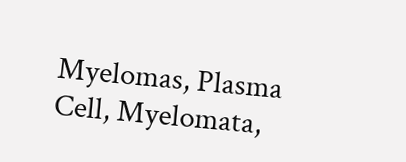Myelomas, Plasma Cell, Myelomata,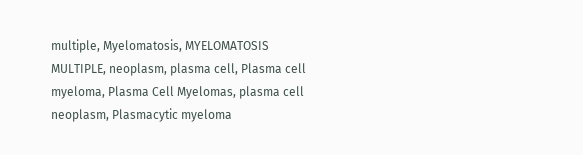multiple, Myelomatosis, MYELOMATOSIS MULTIPLE, neoplasm, plasma cell, Plasma cell myeloma, Plasma Cell Myelomas, plasma cell neoplasm, Plasmacytic myeloma